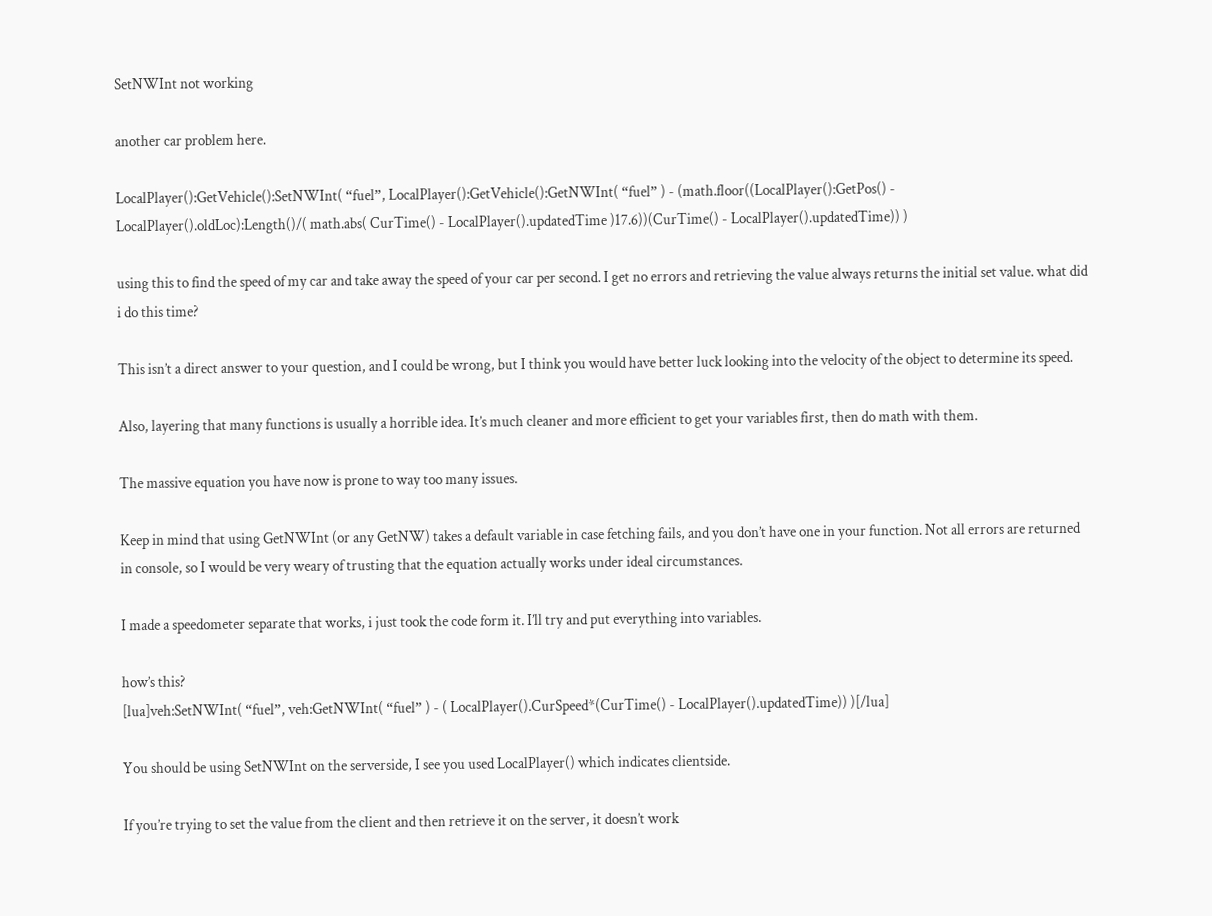SetNWInt not working

another car problem here.

LocalPlayer():GetVehicle():SetNWInt( “fuel”, LocalPlayer():GetVehicle():GetNWInt( “fuel” ) - (math.floor((LocalPlayer():GetPos() - LocalPlayer().oldLoc):Length()/( math.abs( CurTime() - LocalPlayer().updatedTime )17.6))(CurTime() - LocalPlayer().updatedTime)) )

using this to find the speed of my car and take away the speed of your car per second. I get no errors and retrieving the value always returns the initial set value. what did i do this time?

This isn’t a direct answer to your question, and I could be wrong, but I think you would have better luck looking into the velocity of the object to determine its speed.

Also, layering that many functions is usually a horrible idea. It’s much cleaner and more efficient to get your variables first, then do math with them.

The massive equation you have now is prone to way too many issues.

Keep in mind that using GetNWInt (or any GetNW) takes a default variable in case fetching fails, and you don’t have one in your function. Not all errors are returned in console, so I would be very weary of trusting that the equation actually works under ideal circumstances.

I made a speedometer separate that works, i just took the code form it. I’ll try and put everything into variables.

how’s this?
[lua]veh:SetNWInt( “fuel”, veh:GetNWInt( “fuel” ) - ( LocalPlayer().CurSpeed*(CurTime() - LocalPlayer().updatedTime)) )[/lua]

You should be using SetNWInt on the serverside, I see you used LocalPlayer() which indicates clientside.

If you’re trying to set the value from the client and then retrieve it on the server, it doesn’t work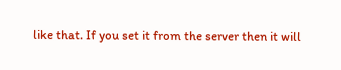like that. If you set it from the server then it will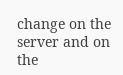change on the server and on the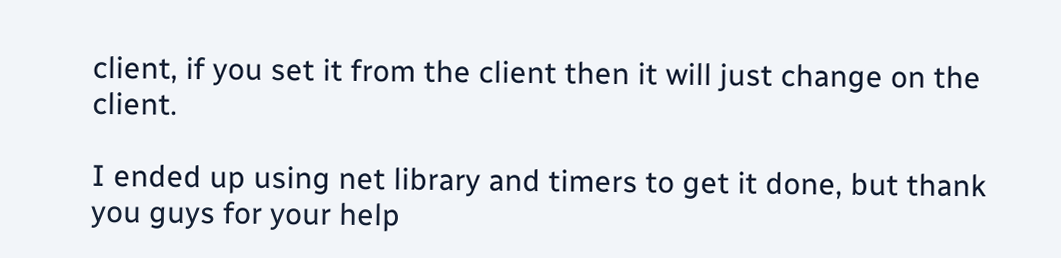client, if you set it from the client then it will just change on the client.

I ended up using net library and timers to get it done, but thank you guys for your help